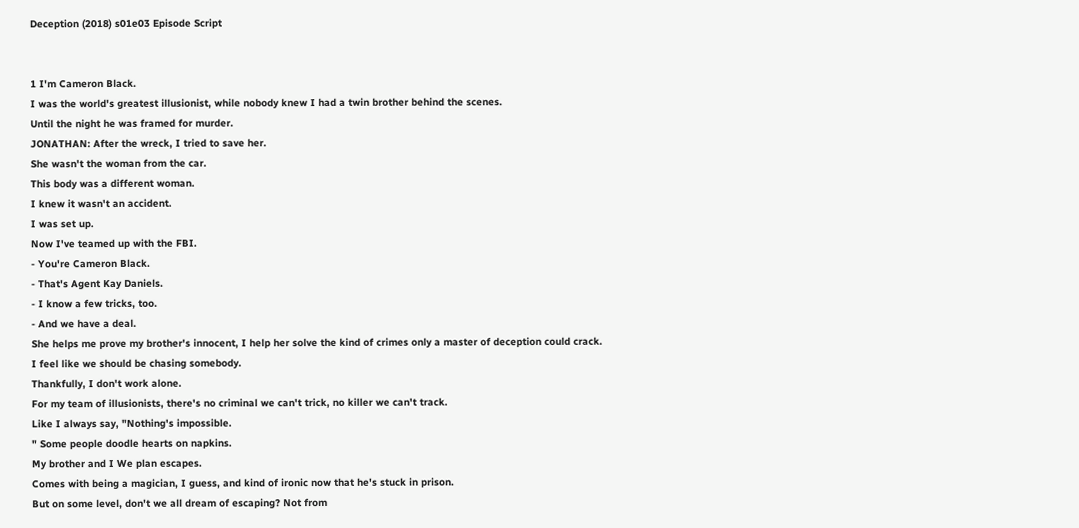Deception (2018) s01e03 Episode Script


1 I'm Cameron Black.
I was the world's greatest illusionist, while nobody knew I had a twin brother behind the scenes.
Until the night he was framed for murder.
JONATHAN: After the wreck, I tried to save her.
She wasn't the woman from the car.
This body was a different woman.
I knew it wasn't an accident.
I was set up.
Now I've teamed up with the FBI.
- You're Cameron Black.
- That's Agent Kay Daniels.
- I know a few tricks, too.
- And we have a deal.
She helps me prove my brother's innocent, I help her solve the kind of crimes only a master of deception could crack.
I feel like we should be chasing somebody.
Thankfully, I don't work alone.
For my team of illusionists, there's no criminal we can't trick, no killer we can't track.
Like I always say, "Nothing's impossible.
" Some people doodle hearts on napkins.
My brother and I We plan escapes.
Comes with being a magician, I guess, and kind of ironic now that he's stuck in prison.
But on some level, don't we all dream of escaping? Not from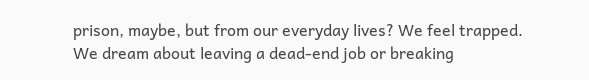prison, maybe, but from our everyday lives? We feel trapped.
We dream about leaving a dead-end job or breaking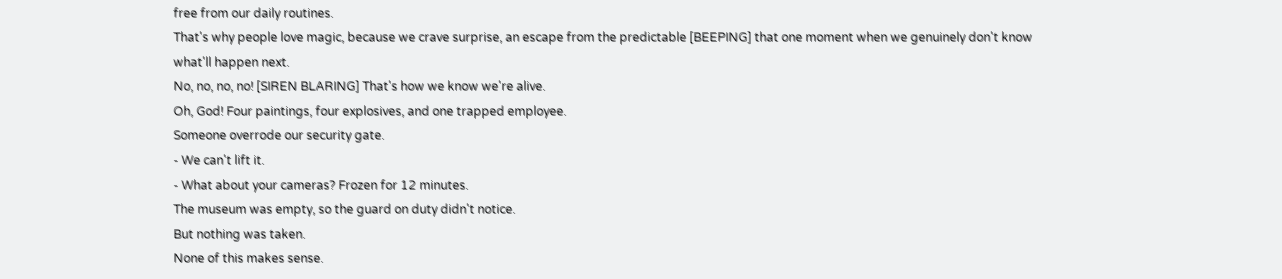free from our daily routines.
That's why people love magic, because we crave surprise, an escape from the predictable [BEEPING] that one moment when we genuinely don't know what'll happen next.
No, no, no, no! [SIREN BLARING] That's how we know we're alive.
Oh, God! Four paintings, four explosives, and one trapped employee.
Someone overrode our security gate.
- We can't lift it.
- What about your cameras? Frozen for 12 minutes.
The museum was empty, so the guard on duty didn't notice.
But nothing was taken.
None of this makes sense.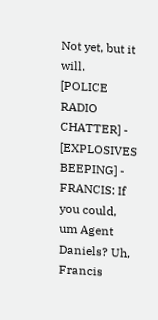Not yet, but it will.
[POLICE RADIO CHATTER] - [EXPLOSIVES BEEPING] - FRANCIS: If you could, um Agent Daniels? Uh, Francis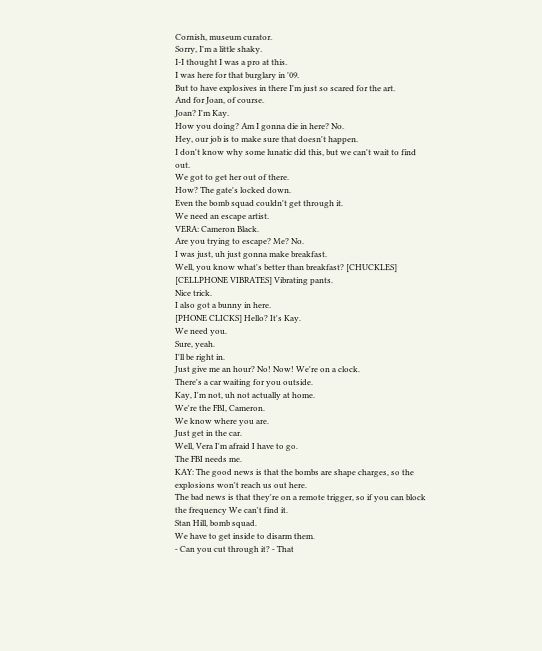Cornish, museum curator.
Sorry, I'm a little shaky.
I-I thought I was a pro at this.
I was here for that burglary in '09.
But to have explosives in there I'm just so scared for the art.
And for Joan, of course.
Joan? I'm Kay.
How you doing? Am I gonna die in here? No.
Hey, our job is to make sure that doesn't happen.
I don't know why some lunatic did this, but we can't wait to find out.
We got to get her out of there.
How? The gate's locked down.
Even the bomb squad couldn't get through it.
We need an escape artist.
VERA: Cameron Black.
Are you trying to escape? Me? No.
I was just, uh just gonna make breakfast.
Well, you know what's better than breakfast? [CHUCKLES] [CELLPHONE VIBRATES] Vibrating pants.
Nice trick.
I also got a bunny in here.
[PHONE CLICKS] Hello? It's Kay.
We need you.
Sure, yeah.
I'll be right in.
Just give me an hour? No! Now! We're on a clock.
There's a car waiting for you outside.
Kay, I'm not, uh not actually at home.
We're the FBI, Cameron.
We know where you are.
Just get in the car.
Well, Vera I'm afraid I have to go.
The FBI needs me.
KAY: The good news is that the bombs are shape charges, so the explosions won't reach us out here.
The bad news is that they're on a remote trigger, so if you can block the frequency We can't find it.
Stan Hill, bomb squad.
We have to get inside to disarm them.
- Can you cut through it? - That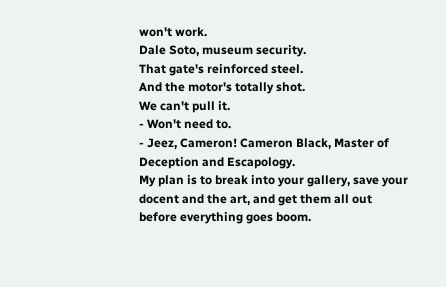won't work.
Dale Soto, museum security.
That gate's reinforced steel.
And the motor's totally shot.
We can't pull it.
- Won't need to.
- Jeez, Cameron! Cameron Black, Master of Deception and Escapology.
My plan is to break into your gallery, save your docent and the art, and get them all out before everything goes boom.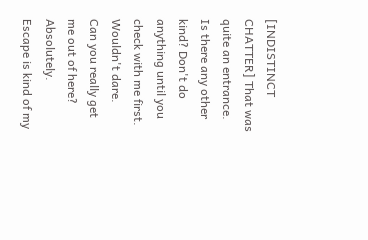[INDISTINCT CHATTER] That was quite an entrance.
Is there any other kind? Don't do anything until you check with me first.
Wouldn't dare.
Can you really get me out of here? Absolutely.
Escape is kind of my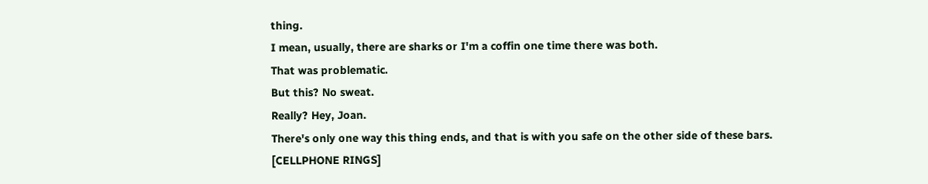thing.
I mean, usually, there are sharks or I'm a coffin one time there was both.
That was problematic.
But this? No sweat.
Really? Hey, Joan.
There's only one way this thing ends, and that is with you safe on the other side of these bars.
[CELLPHONE RINGS]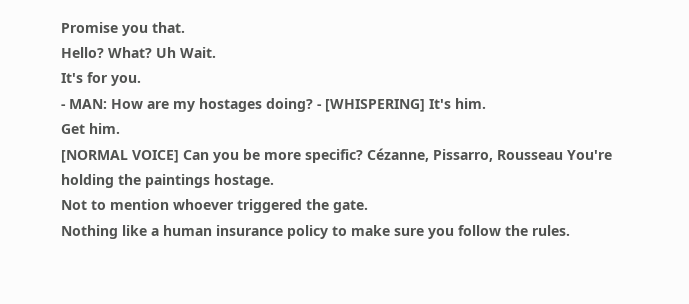Promise you that.
Hello? What? Uh Wait.
It's for you.
- MAN: How are my hostages doing? - [WHISPERING] It's him.
Get him.
[NORMAL VOICE] Can you be more specific? Cézanne, Pissarro, Rousseau You're holding the paintings hostage.
Not to mention whoever triggered the gate.
Nothing like a human insurance policy to make sure you follow the rules.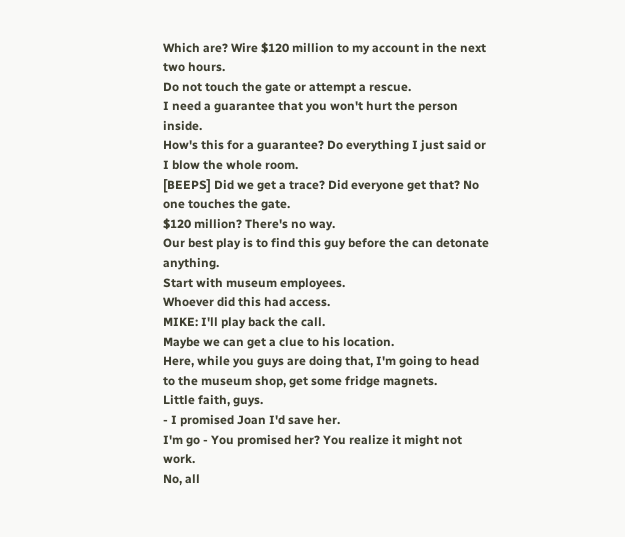Which are? Wire $120 million to my account in the next two hours.
Do not touch the gate or attempt a rescue.
I need a guarantee that you won't hurt the person inside.
How's this for a guarantee? Do everything I just said or I blow the whole room.
[BEEPS] Did we get a trace? Did everyone get that? No one touches the gate.
$120 million? There's no way.
Our best play is to find this guy before the can detonate anything.
Start with museum employees.
Whoever did this had access.
MIKE: I'll play back the call.
Maybe we can get a clue to his location.
Here, while you guys are doing that, I'm going to head to the museum shop, get some fridge magnets.
Little faith, guys.
- I promised Joan I'd save her.
I'm go - You promised her? You realize it might not work.
No, all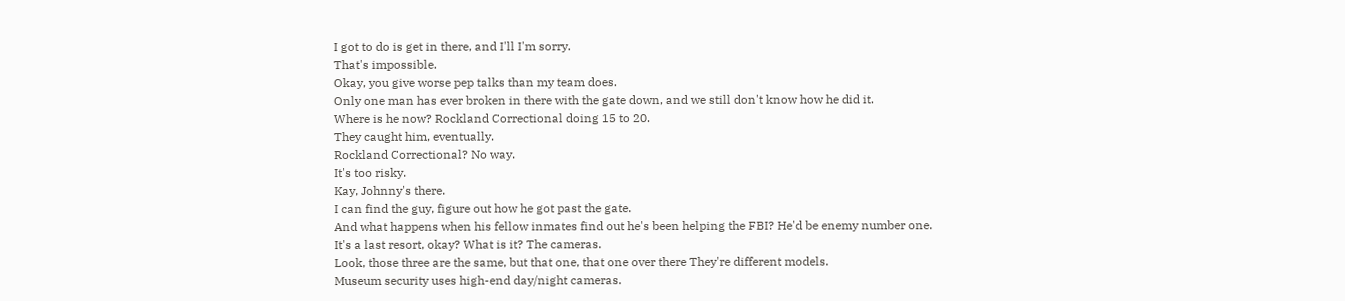I got to do is get in there, and I'll I'm sorry.
That's impossible.
Okay, you give worse pep talks than my team does.
Only one man has ever broken in there with the gate down, and we still don't know how he did it.
Where is he now? Rockland Correctional doing 15 to 20.
They caught him, eventually.
Rockland Correctional? No way.
It's too risky.
Kay, Johnny's there.
I can find the guy, figure out how he got past the gate.
And what happens when his fellow inmates find out he's been helping the FBI? He'd be enemy number one.
It's a last resort, okay? What is it? The cameras.
Look, those three are the same, but that one, that one over there They're different models.
Museum security uses high-end day/night cameras.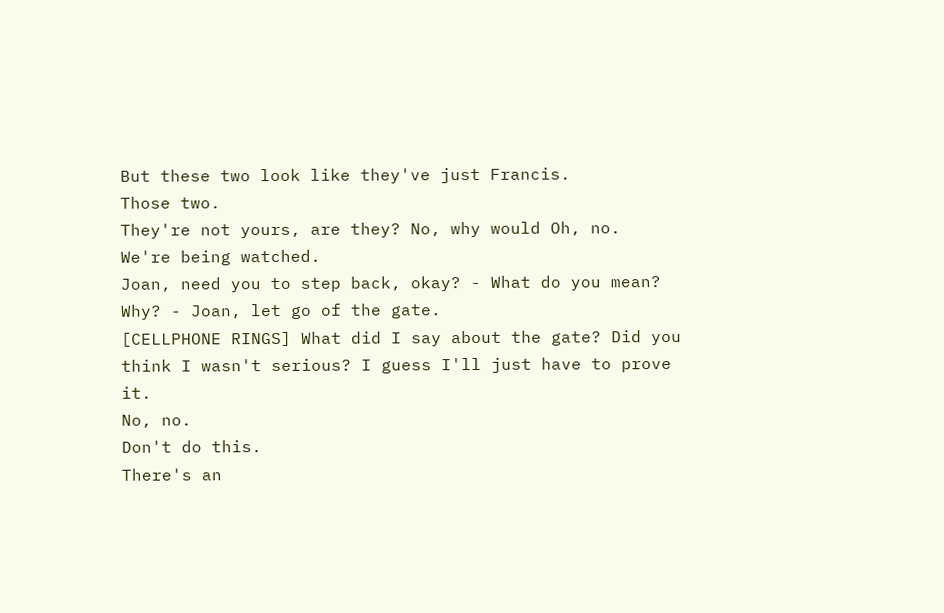But these two look like they've just Francis.
Those two.
They're not yours, are they? No, why would Oh, no.
We're being watched.
Joan, need you to step back, okay? - What do you mean? Why? - Joan, let go of the gate.
[CELLPHONE RINGS] What did I say about the gate? Did you think I wasn't serious? I guess I'll just have to prove it.
No, no.
Don't do this.
There's an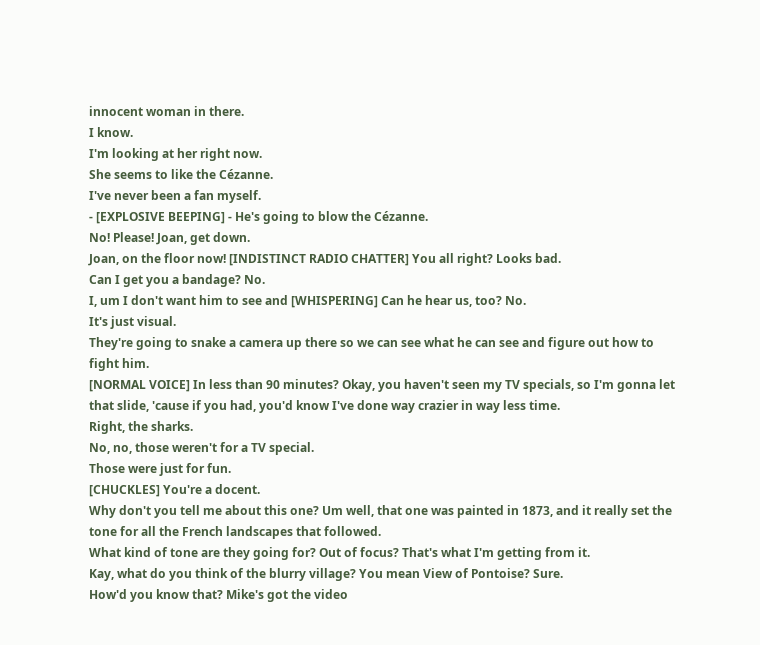innocent woman in there.
I know.
I'm looking at her right now.
She seems to like the Cézanne.
I've never been a fan myself.
- [EXPLOSIVE BEEPING] - He's going to blow the Cézanne.
No! Please! Joan, get down.
Joan, on the floor now! [INDISTINCT RADIO CHATTER] You all right? Looks bad.
Can I get you a bandage? No.
I, um I don't want him to see and [WHISPERING] Can he hear us, too? No.
It's just visual.
They're going to snake a camera up there so we can see what he can see and figure out how to fight him.
[NORMAL VOICE] In less than 90 minutes? Okay, you haven't seen my TV specials, so I'm gonna let that slide, 'cause if you had, you'd know I've done way crazier in way less time.
Right, the sharks.
No, no, those weren't for a TV special.
Those were just for fun.
[CHUCKLES] You're a docent.
Why don't you tell me about this one? Um well, that one was painted in 1873, and it really set the tone for all the French landscapes that followed.
What kind of tone are they going for? Out of focus? That's what I'm getting from it.
Kay, what do you think of the blurry village? You mean View of Pontoise? Sure.
How'd you know that? Mike's got the video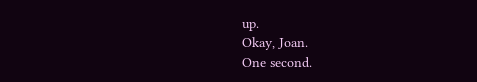up.
Okay, Joan.
One second.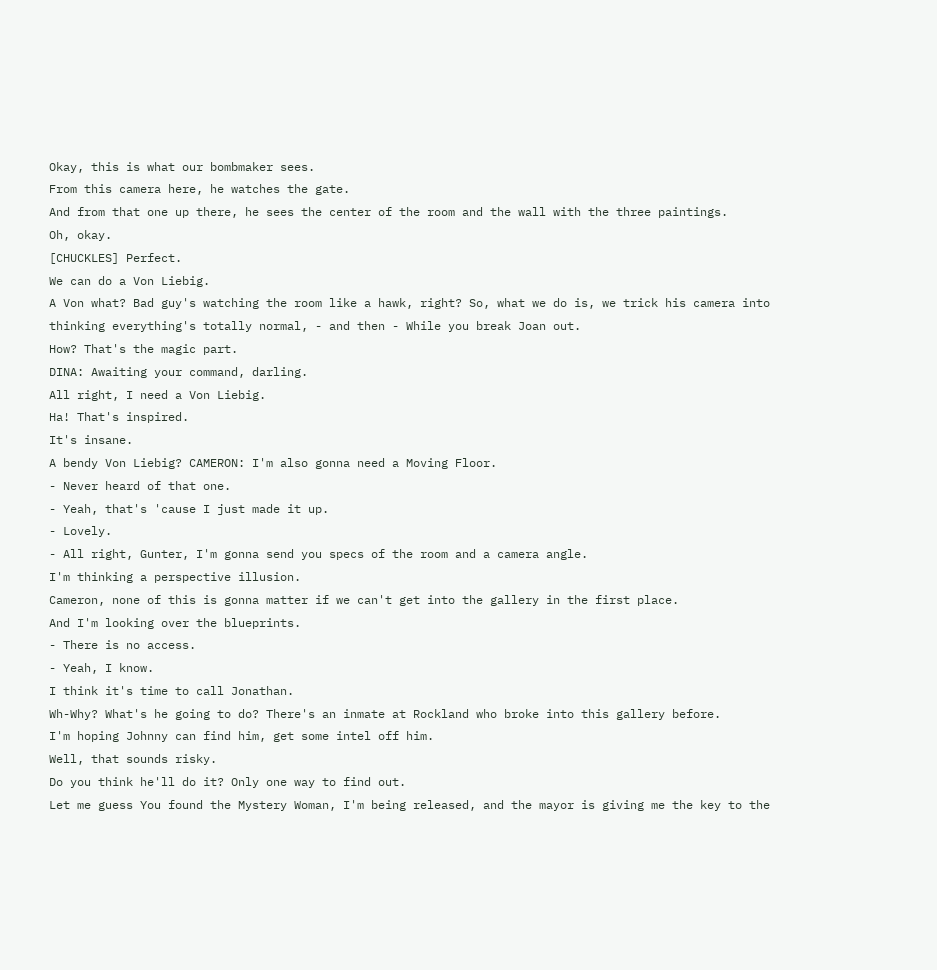Okay, this is what our bombmaker sees.
From this camera here, he watches the gate.
And from that one up there, he sees the center of the room and the wall with the three paintings.
Oh, okay.
[CHUCKLES] Perfect.
We can do a Von Liebig.
A Von what? Bad guy's watching the room like a hawk, right? So, what we do is, we trick his camera into thinking everything's totally normal, - and then - While you break Joan out.
How? That's the magic part.
DINA: Awaiting your command, darling.
All right, I need a Von Liebig.
Ha! That's inspired.
It's insane.
A bendy Von Liebig? CAMERON: I'm also gonna need a Moving Floor.
- Never heard of that one.
- Yeah, that's 'cause I just made it up.
- Lovely.
- All right, Gunter, I'm gonna send you specs of the room and a camera angle.
I'm thinking a perspective illusion.
Cameron, none of this is gonna matter if we can't get into the gallery in the first place.
And I'm looking over the blueprints.
- There is no access.
- Yeah, I know.
I think it's time to call Jonathan.
Wh-Why? What's he going to do? There's an inmate at Rockland who broke into this gallery before.
I'm hoping Johnny can find him, get some intel off him.
Well, that sounds risky.
Do you think he'll do it? Only one way to find out.
Let me guess You found the Mystery Woman, I'm being released, and the mayor is giving me the key to the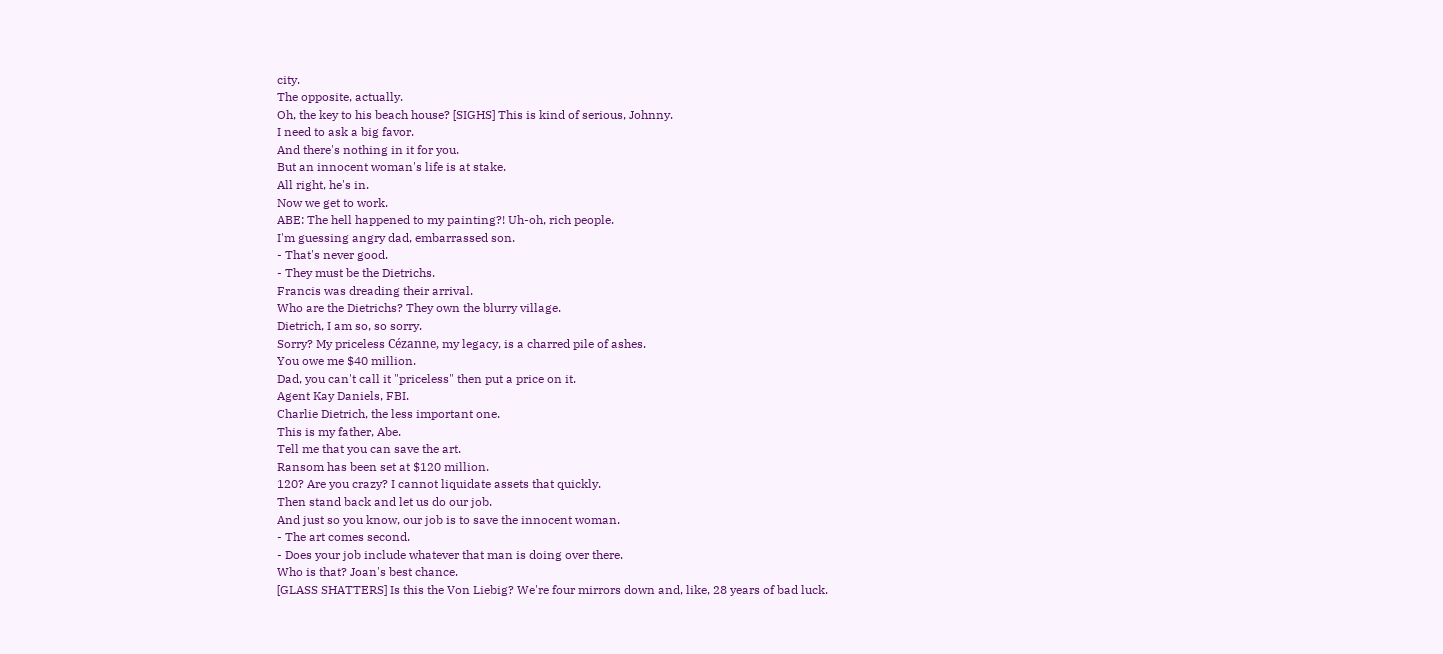city.
The opposite, actually.
Oh, the key to his beach house? [SIGHS] This is kind of serious, Johnny.
I need to ask a big favor.
And there's nothing in it for you.
But an innocent woman's life is at stake.
All right, he's in.
Now we get to work.
ABE: The hell happened to my painting?! Uh-oh, rich people.
I'm guessing angry dad, embarrassed son.
- That's never good.
- They must be the Dietrichs.
Francis was dreading their arrival.
Who are the Dietrichs? They own the blurry village.
Dietrich, I am so, so sorry.
Sorry? My priceless Cézanne, my legacy, is a charred pile of ashes.
You owe me $40 million.
Dad, you can't call it "priceless" then put a price on it.
Agent Kay Daniels, FBI.
Charlie Dietrich, the less important one.
This is my father, Abe.
Tell me that you can save the art.
Ransom has been set at $120 million.
120? Are you crazy? I cannot liquidate assets that quickly.
Then stand back and let us do our job.
And just so you know, our job is to save the innocent woman.
- The art comes second.
- Does your job include whatever that man is doing over there.
Who is that? Joan's best chance.
[GLASS SHATTERS] Is this the Von Liebig? We're four mirrors down and, like, 28 years of bad luck.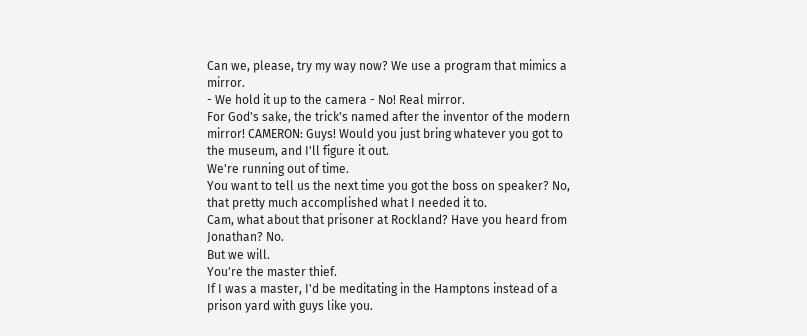Can we, please, try my way now? We use a program that mimics a mirror.
- We hold it up to the camera - No! Real mirror.
For God's sake, the trick's named after the inventor of the modern mirror! CAMERON: Guys! Would you just bring whatever you got to the museum, and I'll figure it out.
We're running out of time.
You want to tell us the next time you got the boss on speaker? No, that pretty much accomplished what I needed it to.
Cam, what about that prisoner at Rockland? Have you heard from Jonathan? No.
But we will.
You're the master thief.
If I was a master, I'd be meditating in the Hamptons instead of a prison yard with guys like you.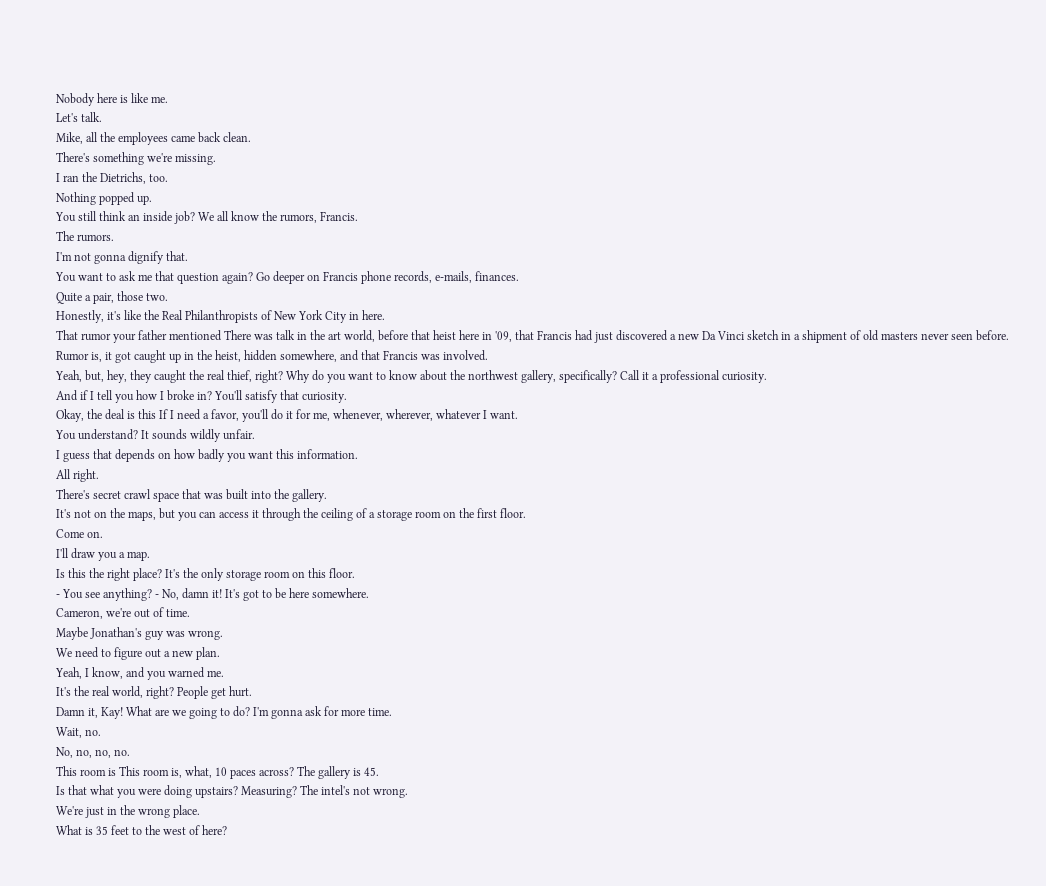Nobody here is like me.
Let's talk.
Mike, all the employees came back clean.
There's something we're missing.
I ran the Dietrichs, too.
Nothing popped up.
You still think an inside job? We all know the rumors, Francis.
The rumors.
I'm not gonna dignify that.
You want to ask me that question again? Go deeper on Francis phone records, e-mails, finances.
Quite a pair, those two.
Honestly, it's like the Real Philanthropists of New York City in here.
That rumor your father mentioned There was talk in the art world, before that heist here in '09, that Francis had just discovered a new Da Vinci sketch in a shipment of old masters never seen before.
Rumor is, it got caught up in the heist, hidden somewhere, and that Francis was involved.
Yeah, but, hey, they caught the real thief, right? Why do you want to know about the northwest gallery, specifically? Call it a professional curiosity.
And if I tell you how I broke in? You'll satisfy that curiosity.
Okay, the deal is this If I need a favor, you'll do it for me, whenever, wherever, whatever I want.
You understand? It sounds wildly unfair.
I guess that depends on how badly you want this information.
All right.
There's secret crawl space that was built into the gallery.
It's not on the maps, but you can access it through the ceiling of a storage room on the first floor.
Come on.
I'll draw you a map.
Is this the right place? It's the only storage room on this floor.
- You see anything? - No, damn it! It's got to be here somewhere.
Cameron, we're out of time.
Maybe Jonathan's guy was wrong.
We need to figure out a new plan.
Yeah, I know, and you warned me.
It's the real world, right? People get hurt.
Damn it, Kay! What are we going to do? I'm gonna ask for more time.
Wait, no.
No, no, no, no.
This room is This room is, what, 10 paces across? The gallery is 45.
Is that what you were doing upstairs? Measuring? The intel's not wrong.
We're just in the wrong place.
What is 35 feet to the west of here?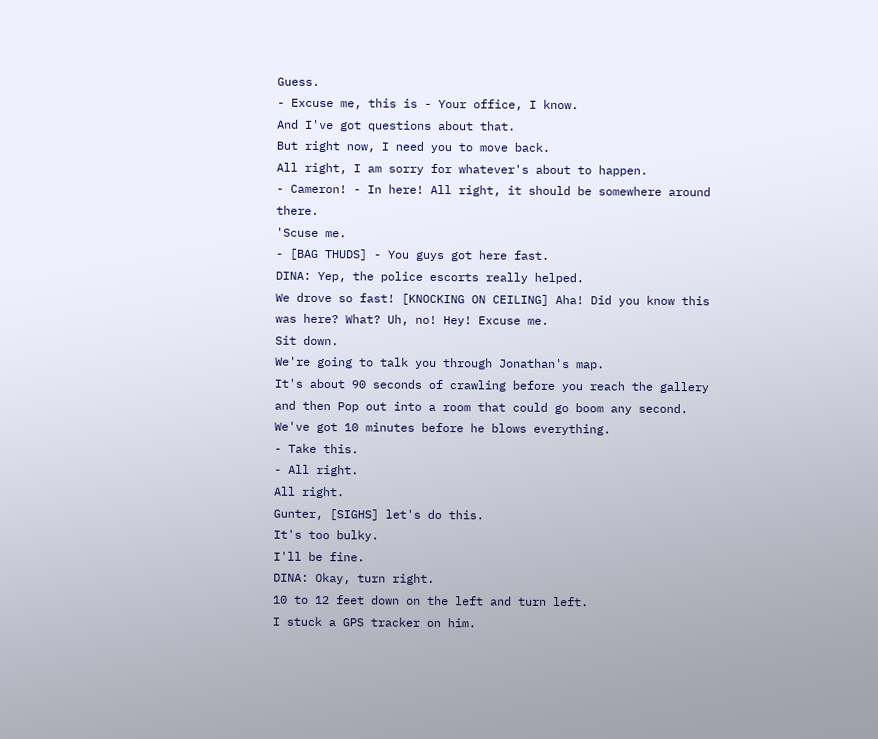Guess.
- Excuse me, this is - Your office, I know.
And I've got questions about that.
But right now, I need you to move back.
All right, I am sorry for whatever's about to happen.
- Cameron! - In here! All right, it should be somewhere around there.
'Scuse me.
- [BAG THUDS] - You guys got here fast.
DINA: Yep, the police escorts really helped.
We drove so fast! [KNOCKING ON CEILING] Aha! Did you know this was here? What? Uh, no! Hey! Excuse me.
Sit down.
We're going to talk you through Jonathan's map.
It's about 90 seconds of crawling before you reach the gallery and then Pop out into a room that could go boom any second.
We've got 10 minutes before he blows everything.
- Take this.
- All right.
All right.
Gunter, [SIGHS] let's do this.
It's too bulky.
I'll be fine.
DINA: Okay, turn right.
10 to 12 feet down on the left and turn left.
I stuck a GPS tracker on him.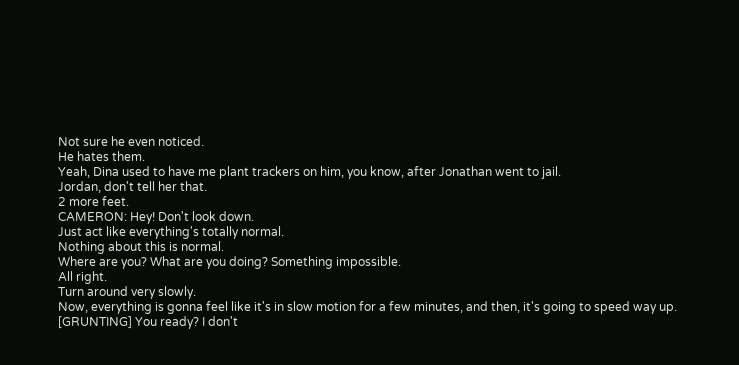Not sure he even noticed.
He hates them.
Yeah, Dina used to have me plant trackers on him, you know, after Jonathan went to jail.
Jordan, don't tell her that.
2 more feet.
CAMERON: Hey! Don't look down.
Just act like everything's totally normal.
Nothing about this is normal.
Where are you? What are you doing? Something impossible.
All right.
Turn around very slowly.
Now, everything is gonna feel like it's in slow motion for a few minutes, and then, it's going to speed way up.
[GRUNTING] You ready? I don't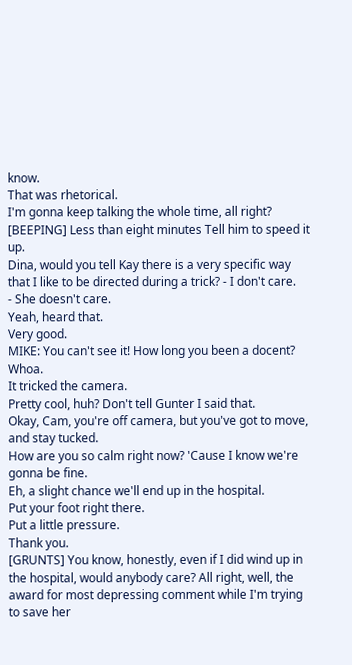know.
That was rhetorical.
I'm gonna keep talking the whole time, all right? [BEEPING] Less than eight minutes Tell him to speed it up.
Dina, would you tell Kay there is a very specific way that I like to be directed during a trick? - I don't care.
- She doesn't care.
Yeah, heard that.
Very good.
MIKE: You can't see it! How long you been a docent? Whoa.
It tricked the camera.
Pretty cool, huh? Don't tell Gunter I said that.
Okay, Cam, you're off camera, but you've got to move, and stay tucked.
How are you so calm right now? 'Cause I know we're gonna be fine.
Eh, a slight chance we'll end up in the hospital.
Put your foot right there.
Put a little pressure.
Thank you.
[GRUNTS] You know, honestly, even if I did wind up in the hospital, would anybody care? All right, well, the award for most depressing comment while I'm trying to save her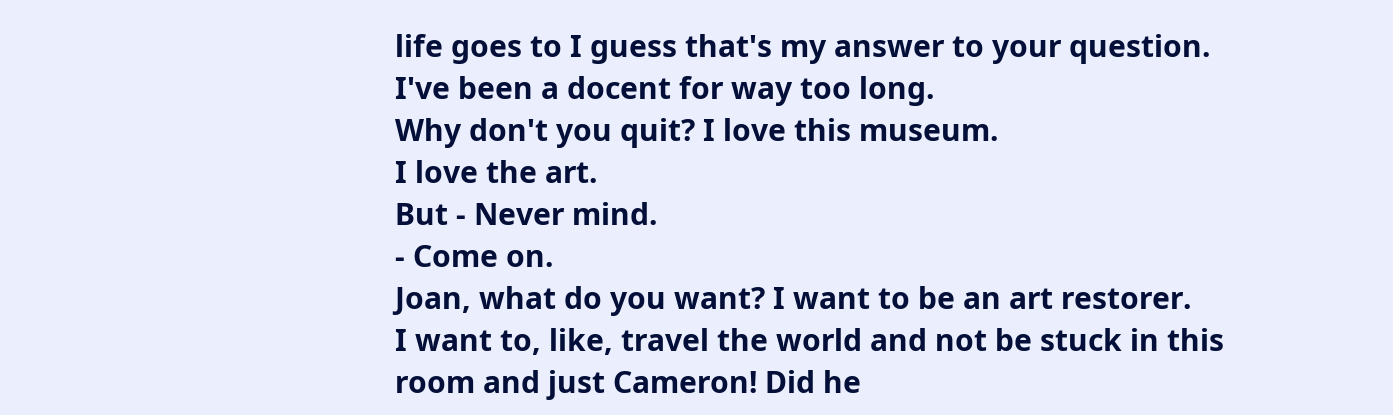life goes to I guess that's my answer to your question.
I've been a docent for way too long.
Why don't you quit? I love this museum.
I love the art.
But - Never mind.
- Come on.
Joan, what do you want? I want to be an art restorer.
I want to, like, travel the world and not be stuck in this room and just Cameron! Did he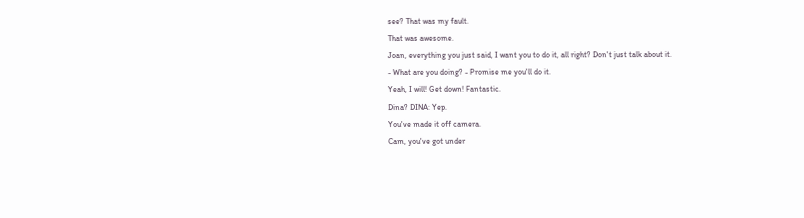see? That was my fault.
That was awesome.
Joan, everything you just said, I want you to do it, all right? Don't just talk about it.
- What are you doing? - Promise me you'll do it.
Yeah, I will! Get down! Fantastic.
Dina? DINA: Yep.
You've made it off camera.
Cam, you've got under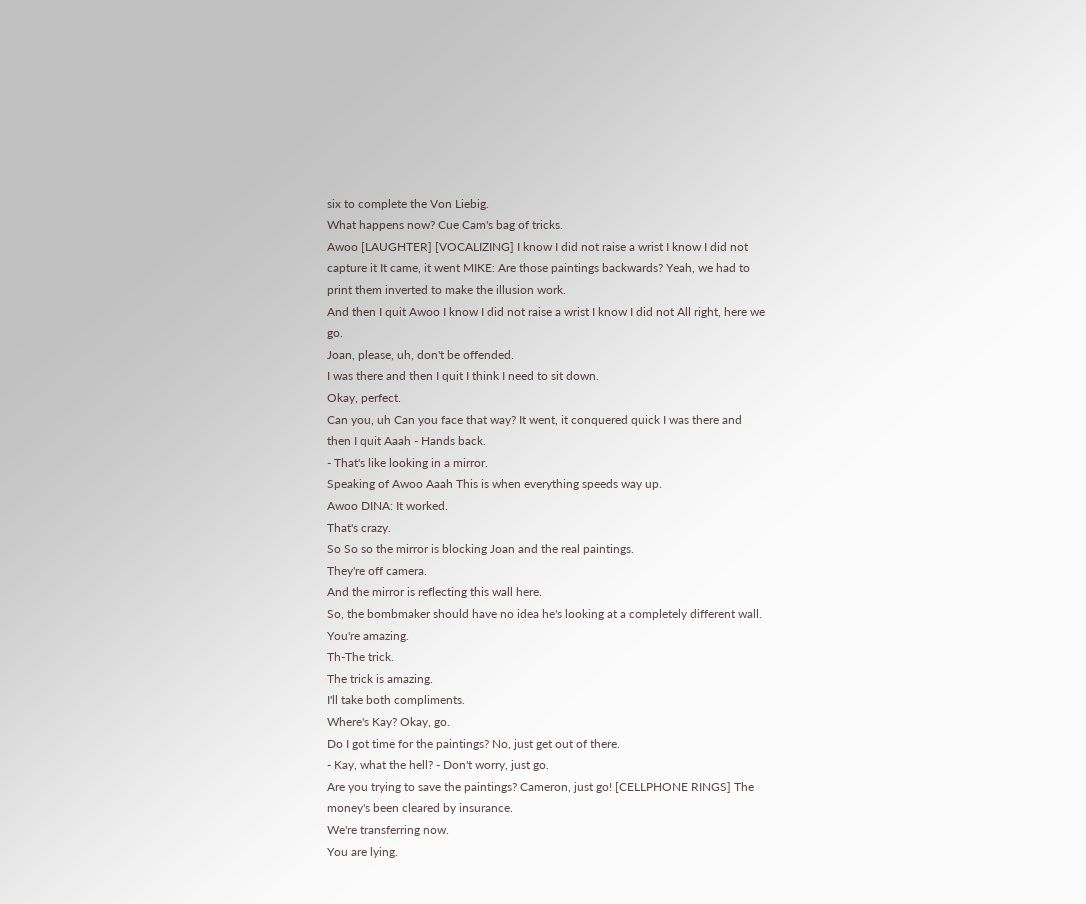six to complete the Von Liebig.
What happens now? Cue Cam's bag of tricks.
Awoo [LAUGHTER] [VOCALIZING] I know I did not raise a wrist I know I did not capture it It came, it went MIKE: Are those paintings backwards? Yeah, we had to print them inverted to make the illusion work.
And then I quit Awoo I know I did not raise a wrist I know I did not All right, here we go.
Joan, please, uh, don't be offended.
I was there and then I quit I think I need to sit down.
Okay, perfect.
Can you, uh Can you face that way? It went, it conquered quick I was there and then I quit Aaah - Hands back.
- That's like looking in a mirror.
Speaking of Awoo Aaah This is when everything speeds way up.
Awoo DINA: It worked.
That's crazy.
So So so the mirror is blocking Joan and the real paintings.
They're off camera.
And the mirror is reflecting this wall here.
So, the bombmaker should have no idea he's looking at a completely different wall.
You're amazing.
Th-The trick.
The trick is amazing.
I'll take both compliments.
Where's Kay? Okay, go.
Do I got time for the paintings? No, just get out of there.
- Kay, what the hell? - Don't worry, just go.
Are you trying to save the paintings? Cameron, just go! [CELLPHONE RINGS] The money's been cleared by insurance.
We're transferring now.
You are lying.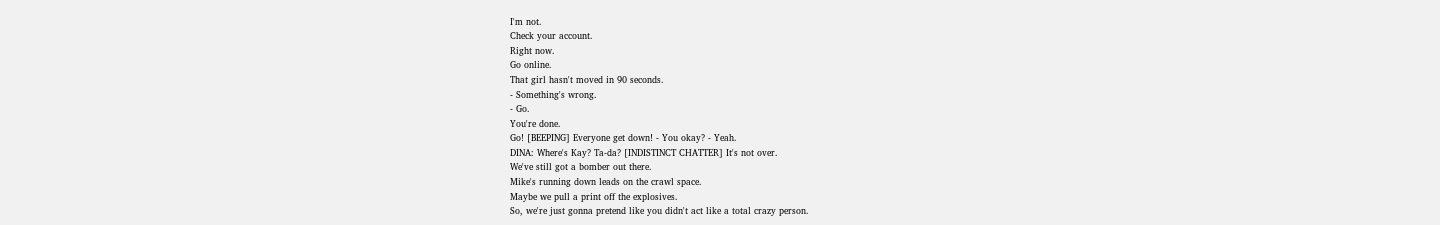I'm not.
Check your account.
Right now.
Go online.
That girl hasn't moved in 90 seconds.
- Something's wrong.
- Go.
You're done.
Go! [BEEPING] Everyone get down! - You okay? - Yeah.
DINA: Where's Kay? Ta-da? [INDISTINCT CHATTER] It's not over.
We've still got a bomber out there.
Mike's running down leads on the crawl space.
Maybe we pull a print off the explosives.
So, we're just gonna pretend like you didn't act like a total crazy person.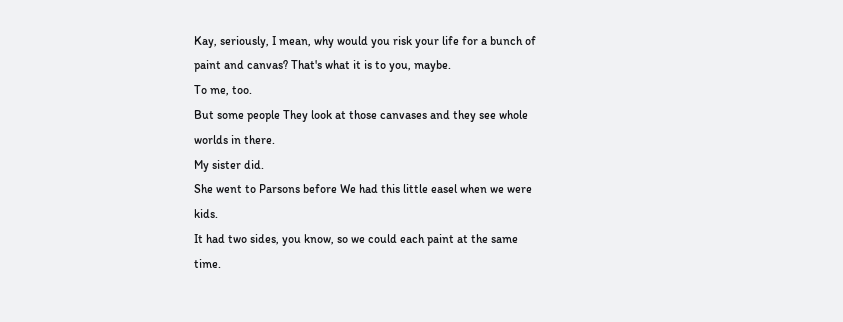Kay, seriously, I mean, why would you risk your life for a bunch of paint and canvas? That's what it is to you, maybe.
To me, too.
But some people They look at those canvases and they see whole worlds in there.
My sister did.
She went to Parsons before We had this little easel when we were kids.
It had two sides, you know, so we could each paint at the same time.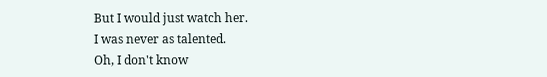But I would just watch her.
I was never as talented.
Oh, I don't know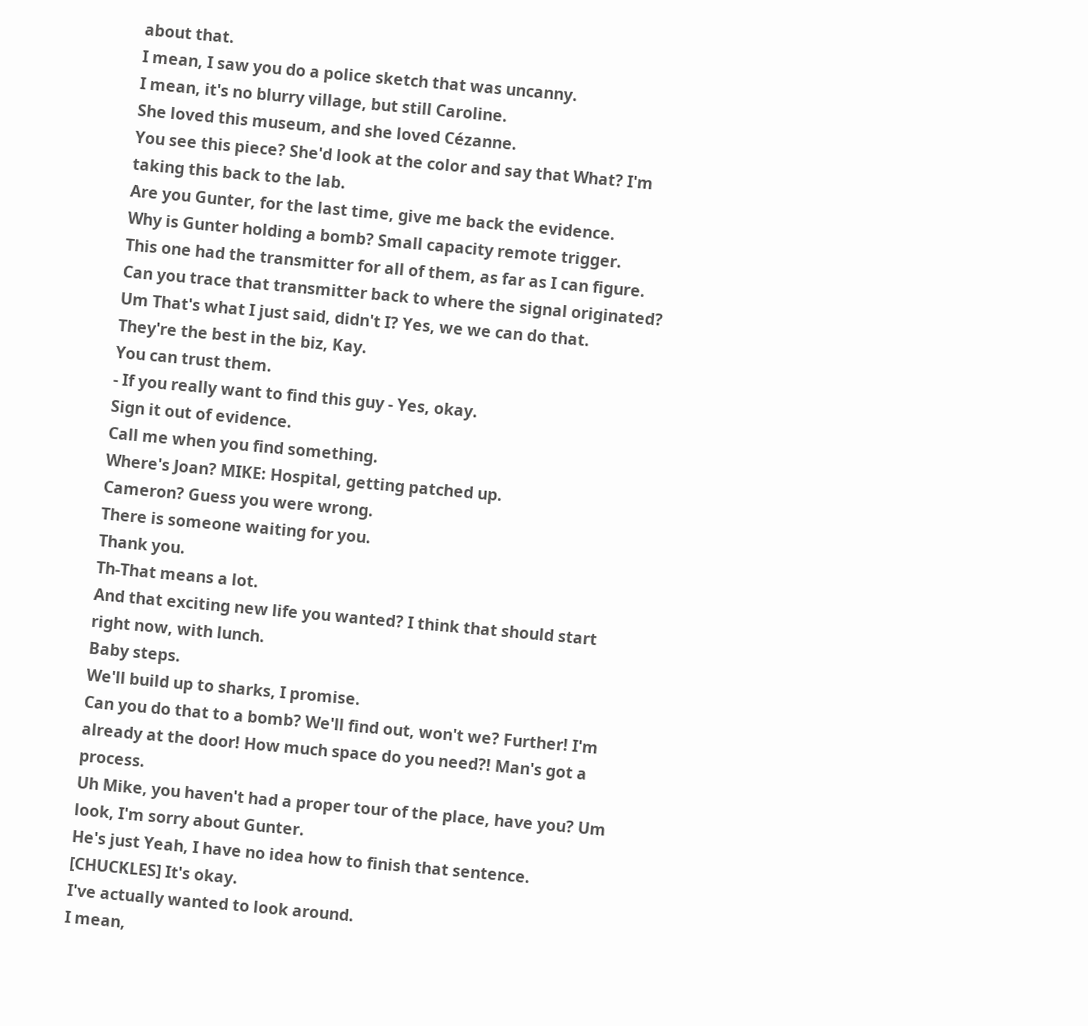about that.
I mean, I saw you do a police sketch that was uncanny.
I mean, it's no blurry village, but still Caroline.
She loved this museum, and she loved Cézanne.
You see this piece? She'd look at the color and say that What? I'm taking this back to the lab.
Are you Gunter, for the last time, give me back the evidence.
Why is Gunter holding a bomb? Small capacity remote trigger.
This one had the transmitter for all of them, as far as I can figure.
Can you trace that transmitter back to where the signal originated? Um That's what I just said, didn't I? Yes, we we can do that.
They're the best in the biz, Kay.
You can trust them.
- If you really want to find this guy - Yes, okay.
Sign it out of evidence.
Call me when you find something.
Where's Joan? MIKE: Hospital, getting patched up.
Cameron? Guess you were wrong.
There is someone waiting for you.
Thank you.
Th-That means a lot.
And that exciting new life you wanted? I think that should start right now, with lunch.
Baby steps.
We'll build up to sharks, I promise.
Can you do that to a bomb? We'll find out, won't we? Further! I'm already at the door! How much space do you need?! Man's got a process.
Uh Mike, you haven't had a proper tour of the place, have you? Um look, I'm sorry about Gunter.
He's just Yeah, I have no idea how to finish that sentence.
[CHUCKLES] It's okay.
I've actually wanted to look around.
I mean,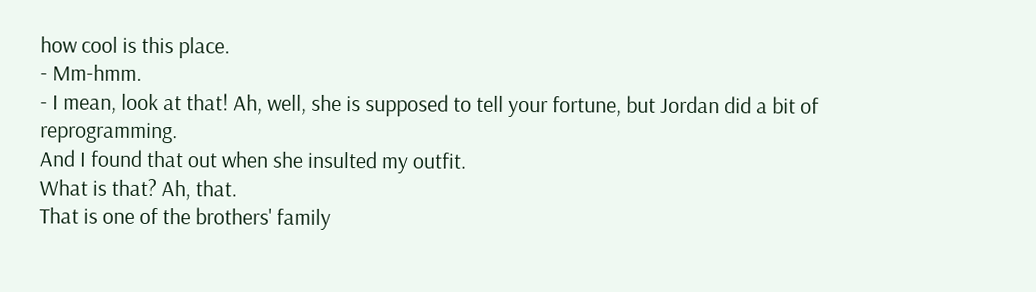how cool is this place.
- Mm-hmm.
- I mean, look at that! Ah, well, she is supposed to tell your fortune, but Jordan did a bit of reprogramming.
And I found that out when she insulted my outfit.
What is that? Ah, that.
That is one of the brothers' family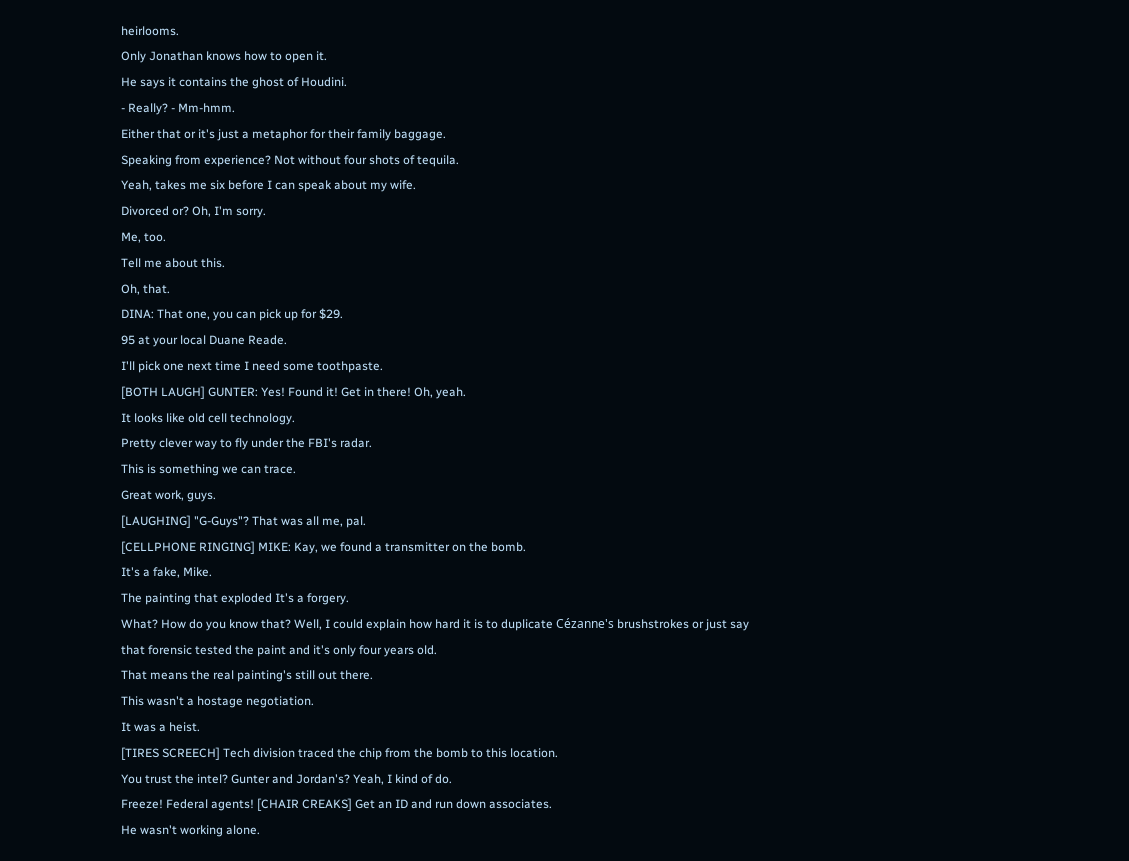heirlooms.
Only Jonathan knows how to open it.
He says it contains the ghost of Houdini.
- Really? - Mm-hmm.
Either that or it's just a metaphor for their family baggage.
Speaking from experience? Not without four shots of tequila.
Yeah, takes me six before I can speak about my wife.
Divorced or? Oh, I'm sorry.
Me, too.
Tell me about this.
Oh, that.
DINA: That one, you can pick up for $29.
95 at your local Duane Reade.
I'll pick one next time I need some toothpaste.
[BOTH LAUGH] GUNTER: Yes! Found it! Get in there! Oh, yeah.
It looks like old cell technology.
Pretty clever way to fly under the FBI's radar.
This is something we can trace.
Great work, guys.
[LAUGHING] "G-Guys"? That was all me, pal.
[CELLPHONE RINGING] MIKE: Kay, we found a transmitter on the bomb.
It's a fake, Mike.
The painting that exploded It's a forgery.
What? How do you know that? Well, I could explain how hard it is to duplicate Cézanne's brushstrokes or just say that forensic tested the paint and it's only four years old.
That means the real painting's still out there.
This wasn't a hostage negotiation.
It was a heist.
[TIRES SCREECH] Tech division traced the chip from the bomb to this location.
You trust the intel? Gunter and Jordan's? Yeah, I kind of do.
Freeze! Federal agents! [CHAIR CREAKS] Get an ID and run down associates.
He wasn't working alone.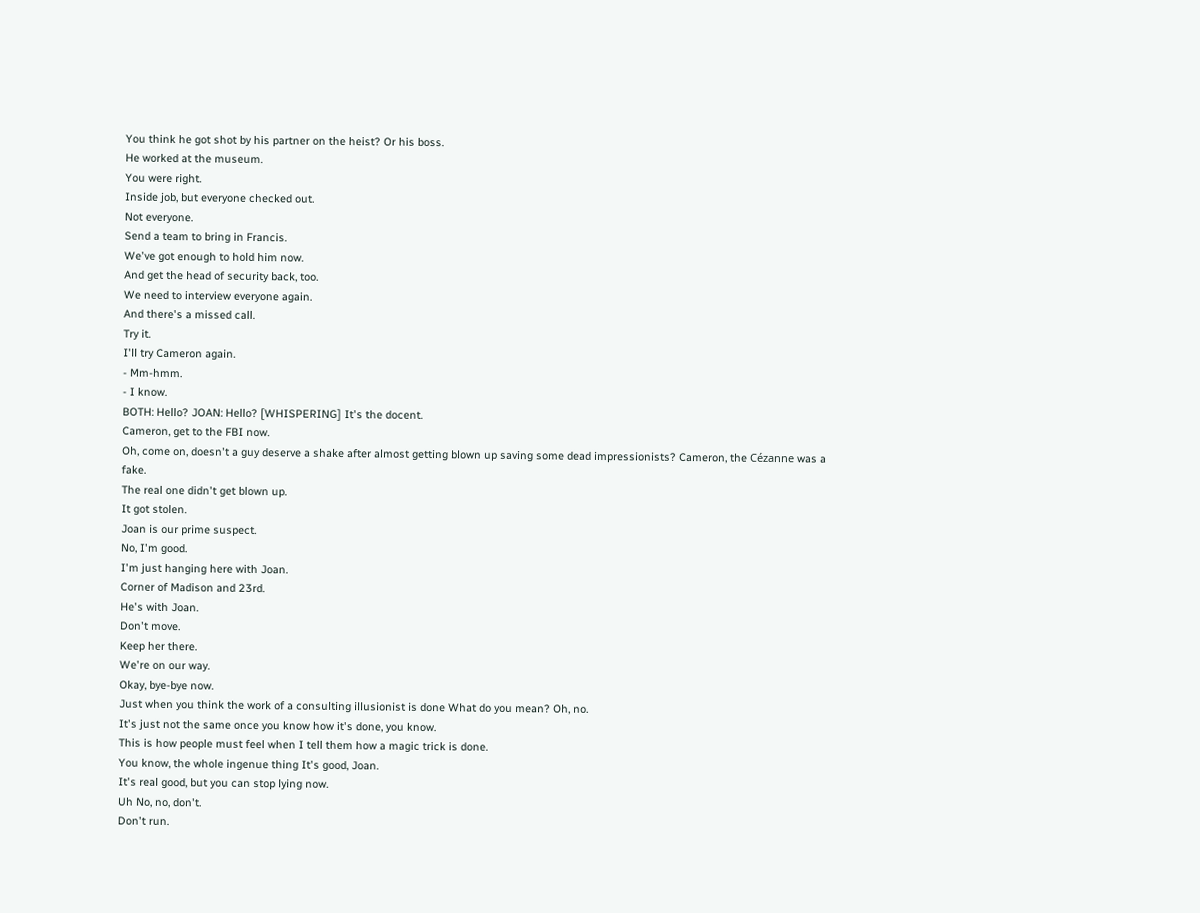You think he got shot by his partner on the heist? Or his boss.
He worked at the museum.
You were right.
Inside job, but everyone checked out.
Not everyone.
Send a team to bring in Francis.
We've got enough to hold him now.
And get the head of security back, too.
We need to interview everyone again.
And there's a missed call.
Try it.
I'll try Cameron again.
- Mm-hmm.
- I know.
BOTH: Hello? JOAN: Hello? [WHISPERING] It's the docent.
Cameron, get to the FBI now.
Oh, come on, doesn't a guy deserve a shake after almost getting blown up saving some dead impressionists? Cameron, the Cézanne was a fake.
The real one didn't get blown up.
It got stolen.
Joan is our prime suspect.
No, I'm good.
I'm just hanging here with Joan.
Corner of Madison and 23rd.
He's with Joan.
Don't move.
Keep her there.
We're on our way.
Okay, bye-bye now.
Just when you think the work of a consulting illusionist is done What do you mean? Oh, no.
It's just not the same once you know how it's done, you know.
This is how people must feel when I tell them how a magic trick is done.
You know, the whole ingenue thing It's good, Joan.
It's real good, but you can stop lying now.
Uh No, no, don't.
Don't run.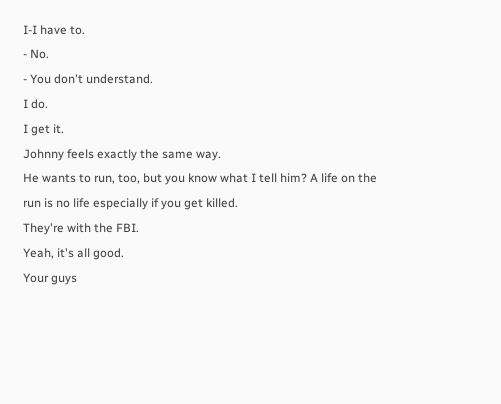I-I have to.
- No.
- You don't understand.
I do.
I get it.
Johnny feels exactly the same way.
He wants to run, too, but you know what I tell him? A life on the run is no life especially if you get killed.
They're with the FBI.
Yeah, it's all good.
Your guys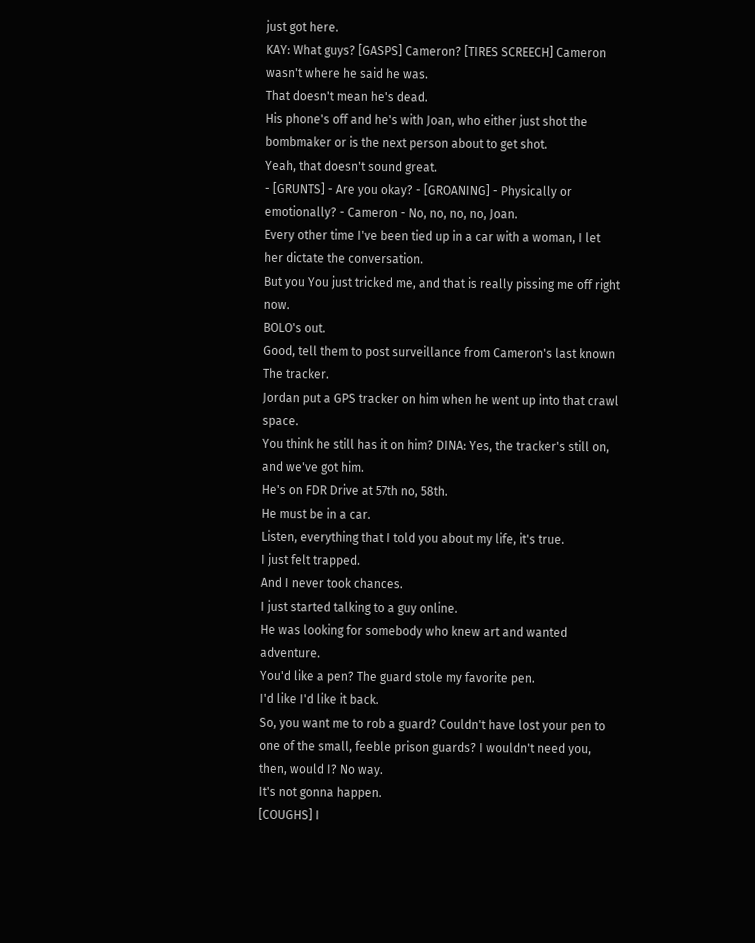just got here.
KAY: What guys? [GASPS] Cameron? [TIRES SCREECH] Cameron wasn't where he said he was.
That doesn't mean he's dead.
His phone's off and he's with Joan, who either just shot the bombmaker or is the next person about to get shot.
Yeah, that doesn't sound great.
- [GRUNTS] - Are you okay? - [GROANING] - Physically or emotionally? - Cameron - No, no, no, no, Joan.
Every other time I've been tied up in a car with a woman, I let her dictate the conversation.
But you You just tricked me, and that is really pissing me off right now.
BOLO's out.
Good, tell them to post surveillance from Cameron's last known The tracker.
Jordan put a GPS tracker on him when he went up into that crawl space.
You think he still has it on him? DINA: Yes, the tracker's still on, and we've got him.
He's on FDR Drive at 57th no, 58th.
He must be in a car.
Listen, everything that I told you about my life, it's true.
I just felt trapped.
And I never took chances.
I just started talking to a guy online.
He was looking for somebody who knew art and wanted adventure.
You'd like a pen? The guard stole my favorite pen.
I'd like I'd like it back.
So, you want me to rob a guard? Couldn't have lost your pen to one of the small, feeble prison guards? I wouldn't need you, then, would I? No way.
It's not gonna happen.
[COUGHS] I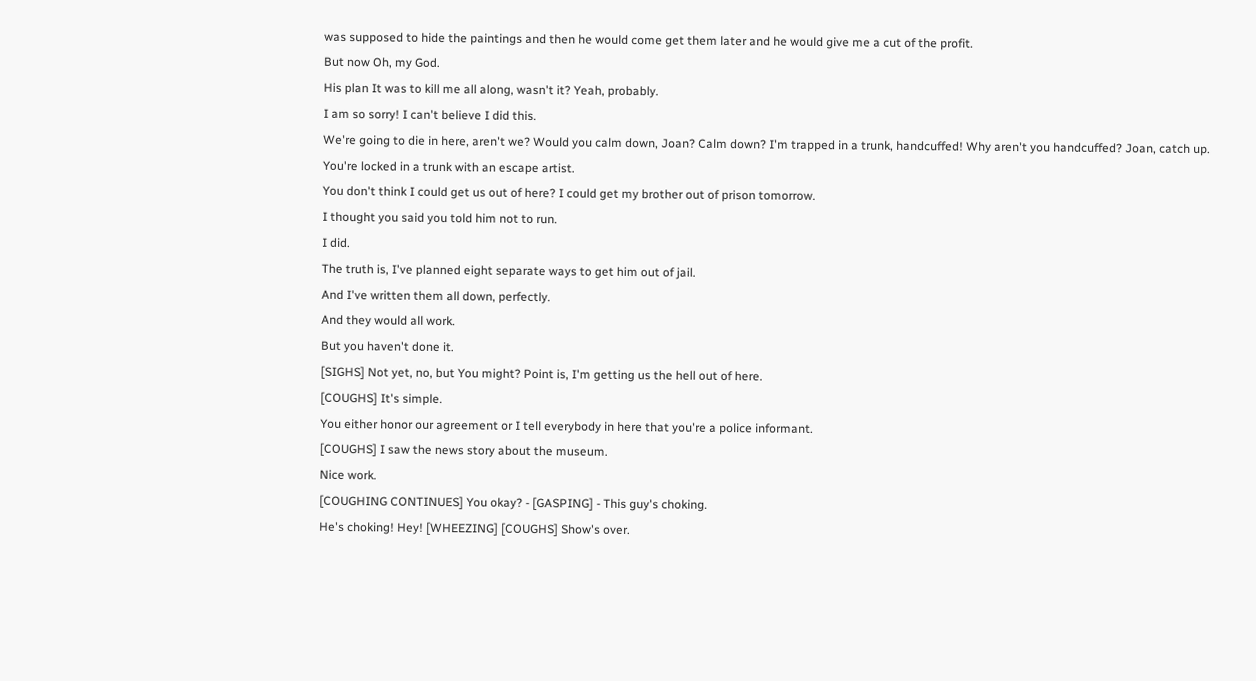was supposed to hide the paintings and then he would come get them later and he would give me a cut of the profit.
But now Oh, my God.
His plan It was to kill me all along, wasn't it? Yeah, probably.
I am so sorry! I can't believe I did this.
We're going to die in here, aren't we? Would you calm down, Joan? Calm down? I'm trapped in a trunk, handcuffed! Why aren't you handcuffed? Joan, catch up.
You're locked in a trunk with an escape artist.
You don't think I could get us out of here? I could get my brother out of prison tomorrow.
I thought you said you told him not to run.
I did.
The truth is, I've planned eight separate ways to get him out of jail.
And I've written them all down, perfectly.
And they would all work.
But you haven't done it.
[SIGHS] Not yet, no, but You might? Point is, I'm getting us the hell out of here.
[COUGHS] It's simple.
You either honor our agreement or I tell everybody in here that you're a police informant.
[COUGHS] I saw the news story about the museum.
Nice work.
[COUGHING CONTINUES] You okay? - [GASPING] - This guy's choking.
He's choking! Hey! [WHEEZING] [COUGHS] Show's over.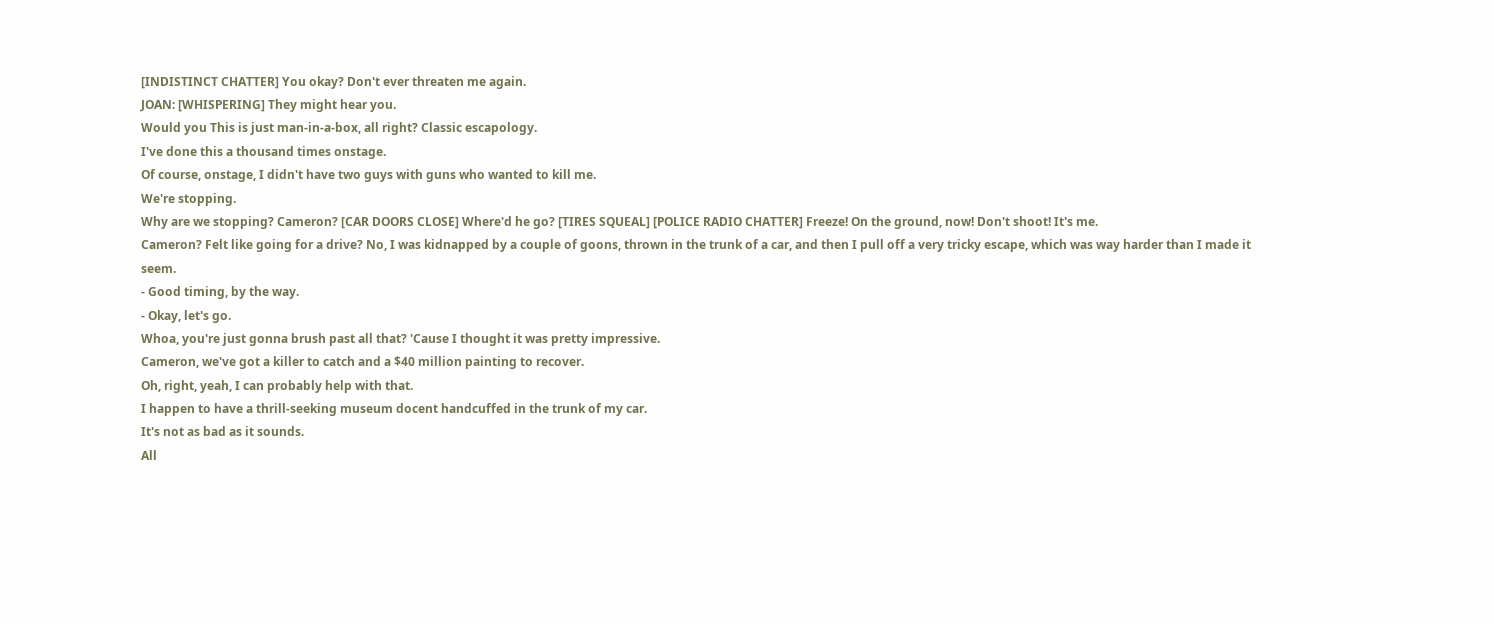[INDISTINCT CHATTER] You okay? Don't ever threaten me again.
JOAN: [WHISPERING] They might hear you.
Would you This is just man-in-a-box, all right? Classic escapology.
I've done this a thousand times onstage.
Of course, onstage, I didn't have two guys with guns who wanted to kill me.
We're stopping.
Why are we stopping? Cameron? [CAR DOORS CLOSE] Where'd he go? [TIRES SQUEAL] [POLICE RADIO CHATTER] Freeze! On the ground, now! Don't shoot! It's me.
Cameron? Felt like going for a drive? No, I was kidnapped by a couple of goons, thrown in the trunk of a car, and then I pull off a very tricky escape, which was way harder than I made it seem.
- Good timing, by the way.
- Okay, let's go.
Whoa, you're just gonna brush past all that? 'Cause I thought it was pretty impressive.
Cameron, we've got a killer to catch and a $40 million painting to recover.
Oh, right, yeah, I can probably help with that.
I happen to have a thrill-seeking museum docent handcuffed in the trunk of my car.
It's not as bad as it sounds.
All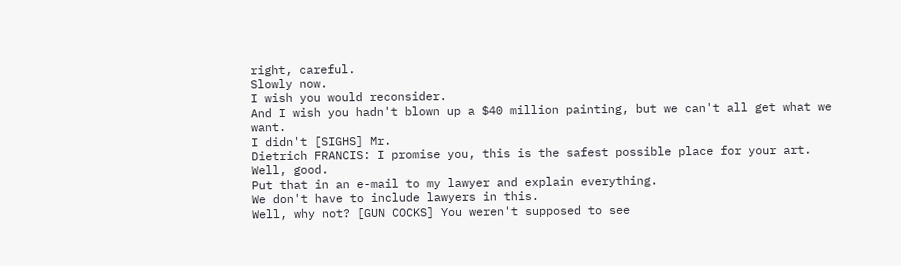right, careful.
Slowly now.
I wish you would reconsider.
And I wish you hadn't blown up a $40 million painting, but we can't all get what we want.
I didn't [SIGHS] Mr.
Dietrich FRANCIS: I promise you, this is the safest possible place for your art.
Well, good.
Put that in an e-mail to my lawyer and explain everything.
We don't have to include lawyers in this.
Well, why not? [GUN COCKS] You weren't supposed to see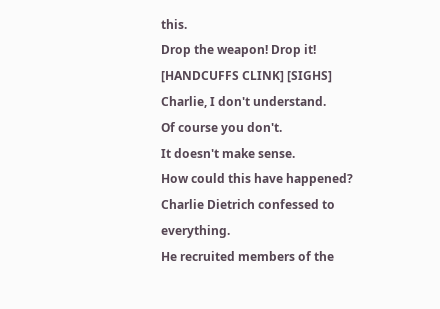this.
Drop the weapon! Drop it! [HANDCUFFS CLINK] [SIGHS] Charlie, I don't understand.
Of course you don't.
It doesn't make sense.
How could this have happened? Charlie Dietrich confessed to everything.
He recruited members of the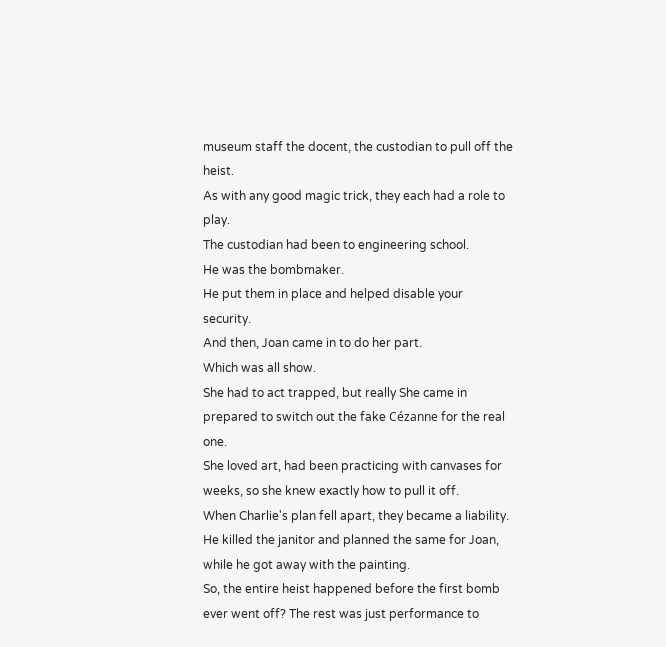museum staff the docent, the custodian to pull off the heist.
As with any good magic trick, they each had a role to play.
The custodian had been to engineering school.
He was the bombmaker.
He put them in place and helped disable your security.
And then, Joan came in to do her part.
Which was all show.
She had to act trapped, but really She came in prepared to switch out the fake Cézanne for the real one.
She loved art, had been practicing with canvases for weeks, so she knew exactly how to pull it off.
When Charlie's plan fell apart, they became a liability.
He killed the janitor and planned the same for Joan, while he got away with the painting.
So, the entire heist happened before the first bomb ever went off? The rest was just performance to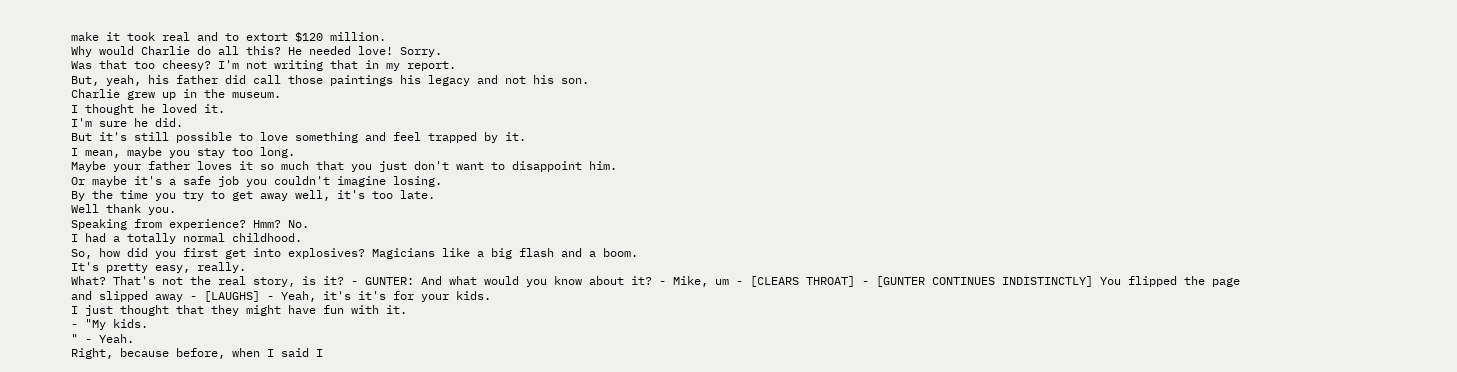make it took real and to extort $120 million.
Why would Charlie do all this? He needed love! Sorry.
Was that too cheesy? I'm not writing that in my report.
But, yeah, his father did call those paintings his legacy and not his son.
Charlie grew up in the museum.
I thought he loved it.
I'm sure he did.
But it's still possible to love something and feel trapped by it.
I mean, maybe you stay too long.
Maybe your father loves it so much that you just don't want to disappoint him.
Or maybe it's a safe job you couldn't imagine losing.
By the time you try to get away well, it's too late.
Well thank you.
Speaking from experience? Hmm? No.
I had a totally normal childhood.
So, how did you first get into explosives? Magicians like a big flash and a boom.
It's pretty easy, really.
What? That's not the real story, is it? - GUNTER: And what would you know about it? - Mike, um - [CLEARS THROAT] - [GUNTER CONTINUES INDISTINCTLY] You flipped the page and slipped away - [LAUGHS] - Yeah, it's it's for your kids.
I just thought that they might have fun with it.
- "My kids.
" - Yeah.
Right, because before, when I said I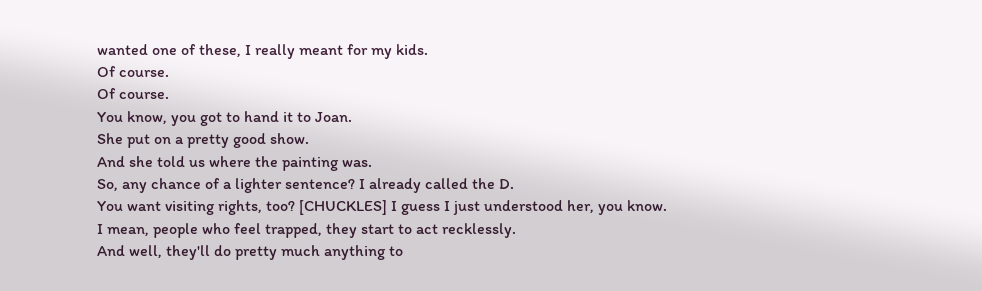wanted one of these, I really meant for my kids.
Of course.
Of course.
You know, you got to hand it to Joan.
She put on a pretty good show.
And she told us where the painting was.
So, any chance of a lighter sentence? I already called the D.
You want visiting rights, too? [CHUCKLES] I guess I just understood her, you know.
I mean, people who feel trapped, they start to act recklessly.
And well, they'll do pretty much anything to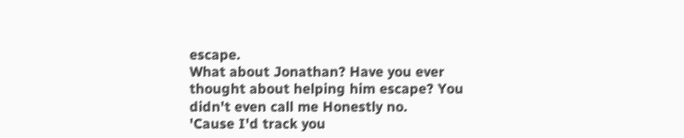escape.
What about Jonathan? Have you ever thought about helping him escape? You didn't even call me Honestly no.
'Cause I'd track you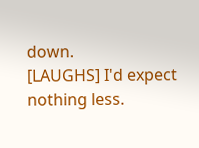down.
[LAUGHS] I'd expect nothing less.